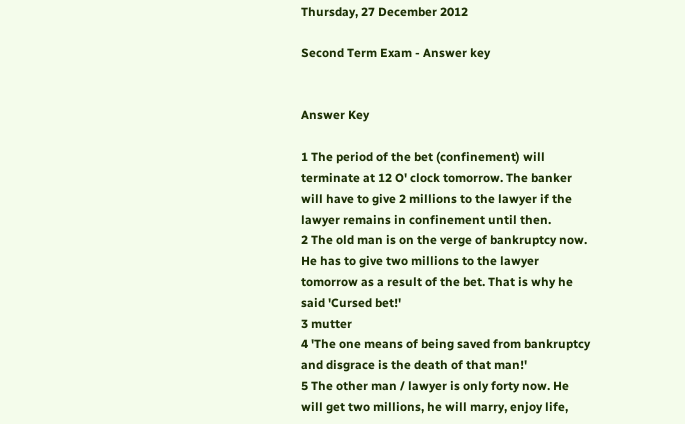Thursday, 27 December 2012

Second Term Exam - Answer key


Answer Key

1 The period of the bet (confinement) will terminate at 12 O' clock tomorrow. The banker will have to give 2 millions to the lawyer if the lawyer remains in confinement until then.
2 The old man is on the verge of bankruptcy now. He has to give two millions to the lawyer tomorrow as a result of the bet. That is why he said 'Cursed bet!'
3 mutter
4 'The one means of being saved from bankruptcy and disgrace is the death of that man!'
5 The other man / lawyer is only forty now. He will get two millions, he will marry, enjoy life,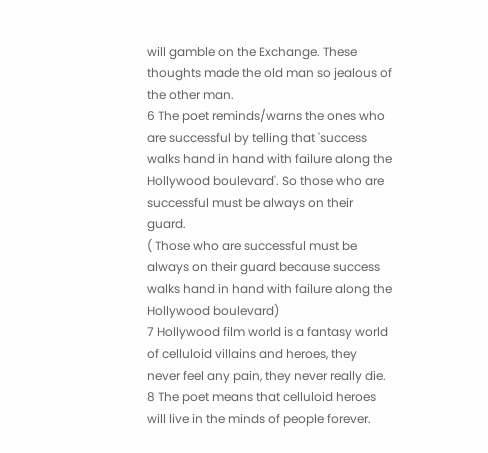will gamble on the Exchange. These thoughts made the old man so jealous of the other man.
6 The poet reminds/warns the ones who are successful by telling that 'success walks hand in hand with failure along the Hollywood boulevard'. So those who are successful must be always on their guard.
( Those who are successful must be always on their guard because success walks hand in hand with failure along the Hollywood boulevard)
7 Hollywood film world is a fantasy world of celluloid villains and heroes, they never feel any pain, they never really die.
8 The poet means that celluloid heroes will live in the minds of people forever.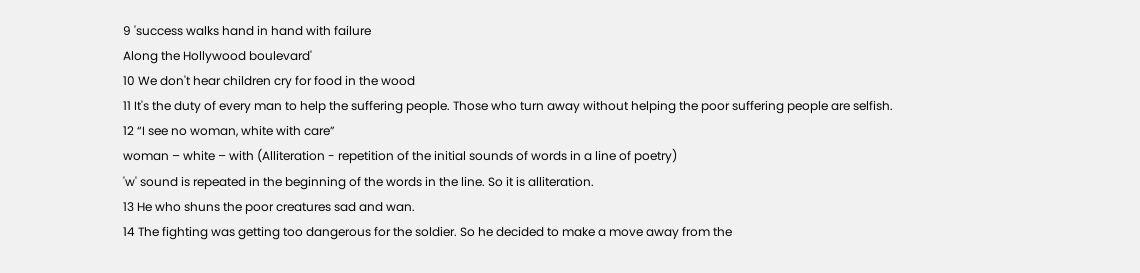9 'success walks hand in hand with failure
Along the Hollywood boulevard'
10 We don't hear children cry for food in the wood
11 It's the duty of every man to help the suffering people. Those who turn away without helping the poor suffering people are selfish.
12 “I see no woman, white with care”
woman – white – with (Alliteration - repetition of the initial sounds of words in a line of poetry)
'w' sound is repeated in the beginning of the words in the line. So it is alliteration.
13 He who shuns the poor creatures sad and wan.
14 The fighting was getting too dangerous for the soldier. So he decided to make a move away from the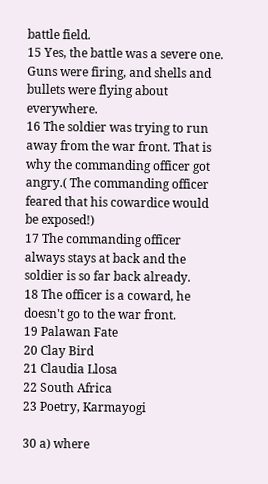battle field.
15 Yes, the battle was a severe one. Guns were firing, and shells and bullets were flying about everywhere.
16 The soldier was trying to run away from the war front. That is why the commanding officer got angry.( The commanding officer feared that his cowardice would be exposed!)
17 The commanding officer always stays at back and the soldier is so far back already.
18 The officer is a coward, he doesn't go to the war front.
19 Palawan Fate
20 Clay Bird
21 Claudia Llosa
22 South Africa
23 Poetry, Karmayogi

30 a) where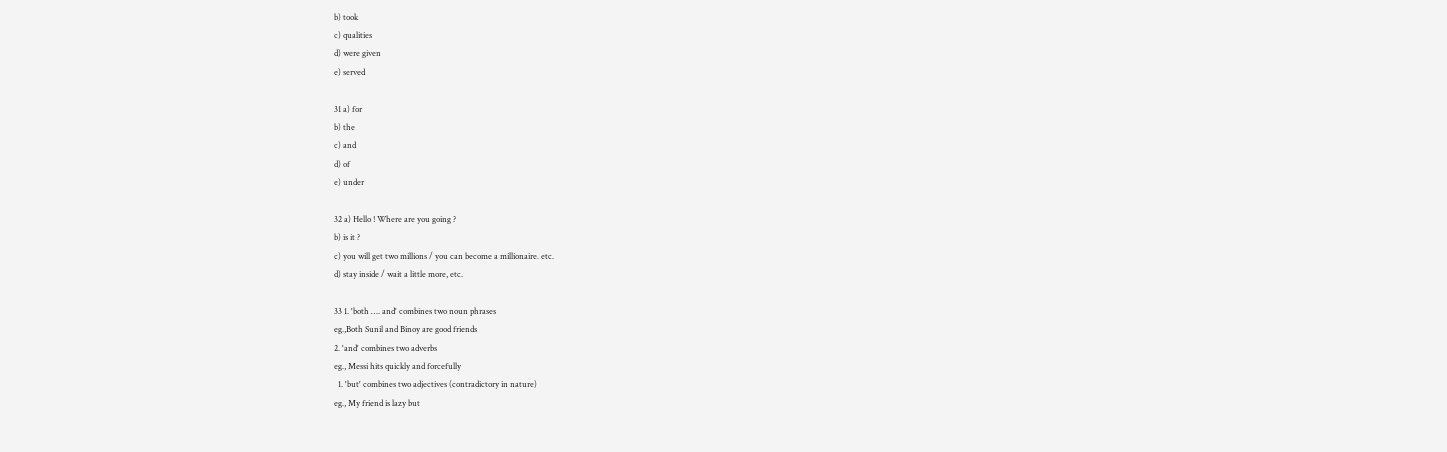b) took
c) qualities
d) were given
e) served

31 a) for
b) the
c) and
d) of
e) under

32 a) Hello ! Where are you going ?
b) is it ?
c) you will get two millions / you can become a millionaire. etc.
d) stay inside / wait a little more, etc.

33 1. 'both …. and' combines two noun phrases
eg.,Both Sunil and Binoy are good friends
2. 'and' combines two adverbs
eg., Messi hits quickly and forcefully
  1. 'but' combines two adjectives (contradictory in nature)
eg., My friend is lazy but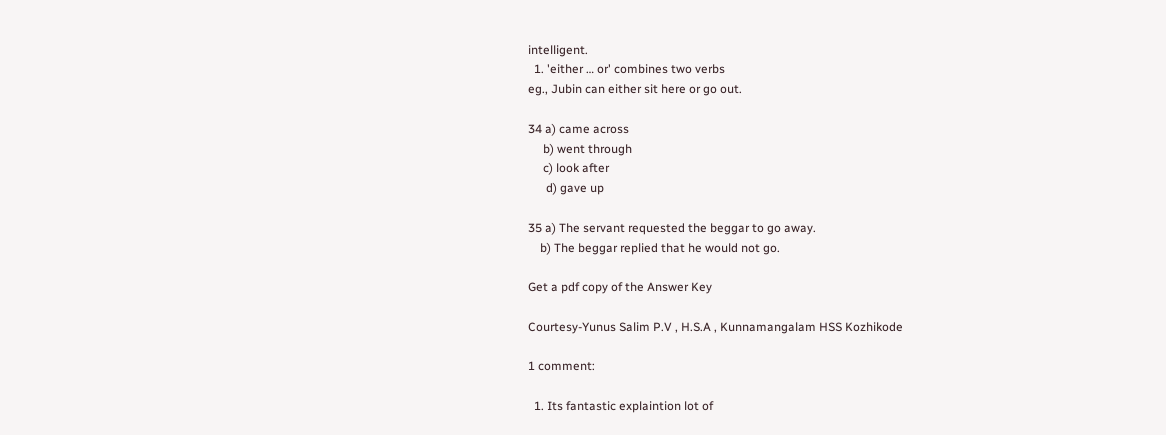intelligent.
  1. 'either … or' combines two verbs
eg., Jubin can either sit here or go out.

34 a) came across
     b) went through
     c) look after
      d) gave up

35 a) The servant requested the beggar to go away.
    b) The beggar replied that he would not go.

Get a pdf copy of the Answer Key

Courtesy-Yunus Salim P.V , H.S.A , Kunnamangalam HSS Kozhikode

1 comment:

  1. Its fantastic explaintion lot of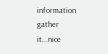information gather it...nice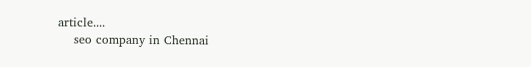article....
    seo company in Chennai